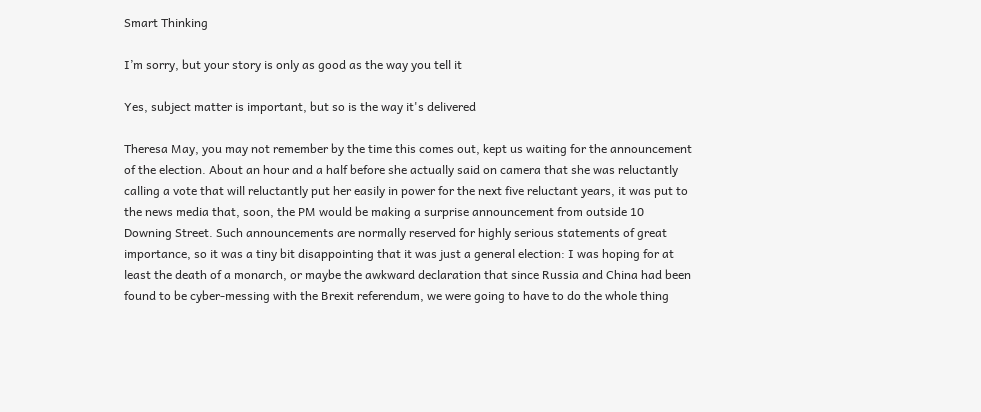Smart Thinking

I’m sorry, but your story is only as good as the way you tell it

Yes, subject matter is important, but so is the way it's delivered

Theresa May, you may not remember by the time this comes out, kept us waiting for the announcement of the election. About an hour and a half before she actually said on camera that she was reluctantly calling a vote that will reluctantly put her easily in power for the next five reluctant years, it was put to the news media that, soon, the PM would be making a surprise announcement from outside 10 Downing Street. Such announcements are normally reserved for highly serious statements of great importance, so it was a tiny bit disappointing that it was just a general election: I was hoping for at least the death of a monarch, or maybe the awkward declaration that since Russia and China had been found to be cyber-messing with the Brexit referendum, we were going to have to do the whole thing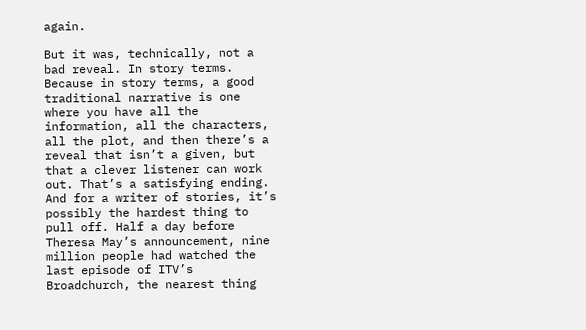again.

But it was, technically, not a bad reveal. In story terms. Because in story terms, a good traditional narrative is one where you have all the information, all the characters, all the plot, and then there’s a reveal that isn’t a given, but that a clever listener can work out. That’s a satisfying ending. And for a writer of stories, it’s possibly the hardest thing to pull off. Half a day before Theresa May’s announcement, nine million people had watched the last episode of ITV’s Broadchurch, the nearest thing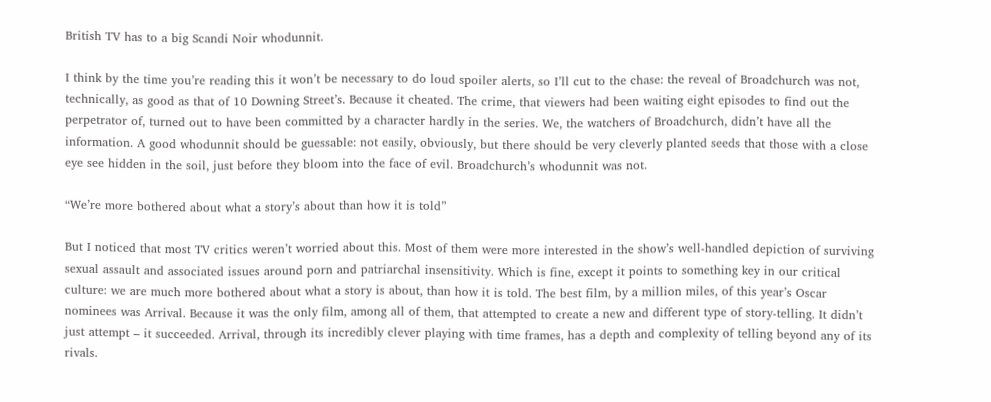British TV has to a big Scandi Noir whodunnit.

I think by the time you’re reading this it won’t be necessary to do loud spoiler alerts, so I’ll cut to the chase: the reveal of Broadchurch was not, technically, as good as that of 10 Downing Street’s. Because it cheated. The crime, that viewers had been waiting eight episodes to find out the perpetrator of, turned out to have been committed by a character hardly in the series. We, the watchers of Broadchurch, didn’t have all the information. A good whodunnit should be guessable: not easily, obviously, but there should be very cleverly planted seeds that those with a close eye see hidden in the soil, just before they bloom into the face of evil. Broadchurch’s whodunnit was not.

“We’re more bothered about what a story’s about than how it is told”

But I noticed that most TV critics weren’t worried about this. Most of them were more interested in the show’s well-handled depiction of surviving sexual assault and associated issues around porn and patriarchal insensitivity. Which is fine, except it points to something key in our critical culture: we are much more bothered about what a story is about, than how it is told. The best film, by a million miles, of this year’s Oscar nominees was Arrival. Because it was the only film, among all of them, that attempted to create a new and different type of story-telling. It didn’t just attempt – it succeeded. Arrival, through its incredibly clever playing with time frames, has a depth and complexity of telling beyond any of its rivals.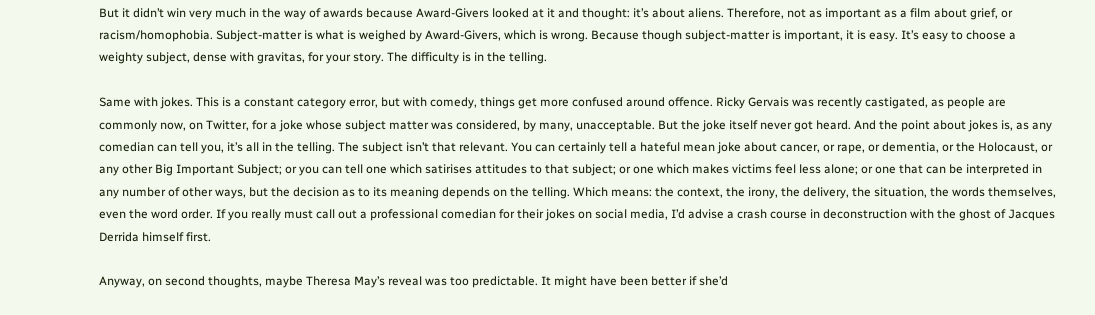But it didn’t win very much in the way of awards because Award-Givers looked at it and thought: it’s about aliens. Therefore, not as important as a film about grief, or racism/homophobia. Subject-matter is what is weighed by Award-Givers, which is wrong. Because though subject-matter is important, it is easy. It’s easy to choose a weighty subject, dense with gravitas, for your story. The difficulty is in the telling.

Same with jokes. This is a constant category error, but with comedy, things get more confused around offence. Ricky Gervais was recently castigated, as people are commonly now, on Twitter, for a joke whose subject matter was considered, by many, unacceptable. But the joke itself never got heard. And the point about jokes is, as any comedian can tell you, it’s all in the telling. The subject isn’t that relevant. You can certainly tell a hateful mean joke about cancer, or rape, or dementia, or the Holocaust, or any other Big Important Subject; or you can tell one which satirises attitudes to that subject; or one which makes victims feel less alone; or one that can be interpreted in any number of other ways, but the decision as to its meaning depends on the telling. Which means: the context, the irony, the delivery, the situation, the words themselves, even the word order. If you really must call out a professional comedian for their jokes on social media, I’d advise a crash course in deconstruction with the ghost of Jacques Derrida himself first.

Anyway, on second thoughts, maybe Theresa May’s reveal was too predictable. It might have been better if she’d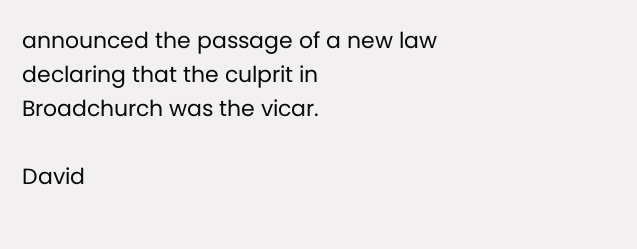announced the passage of a new law declaring that the culprit in Broadchurch was the vicar.

David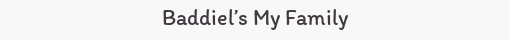Baddiel’s My Family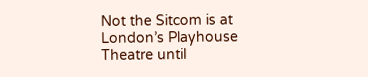Not the Sitcom is at London’s Playhouse Theatre until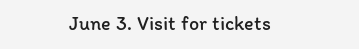June 3. Visit for tickets